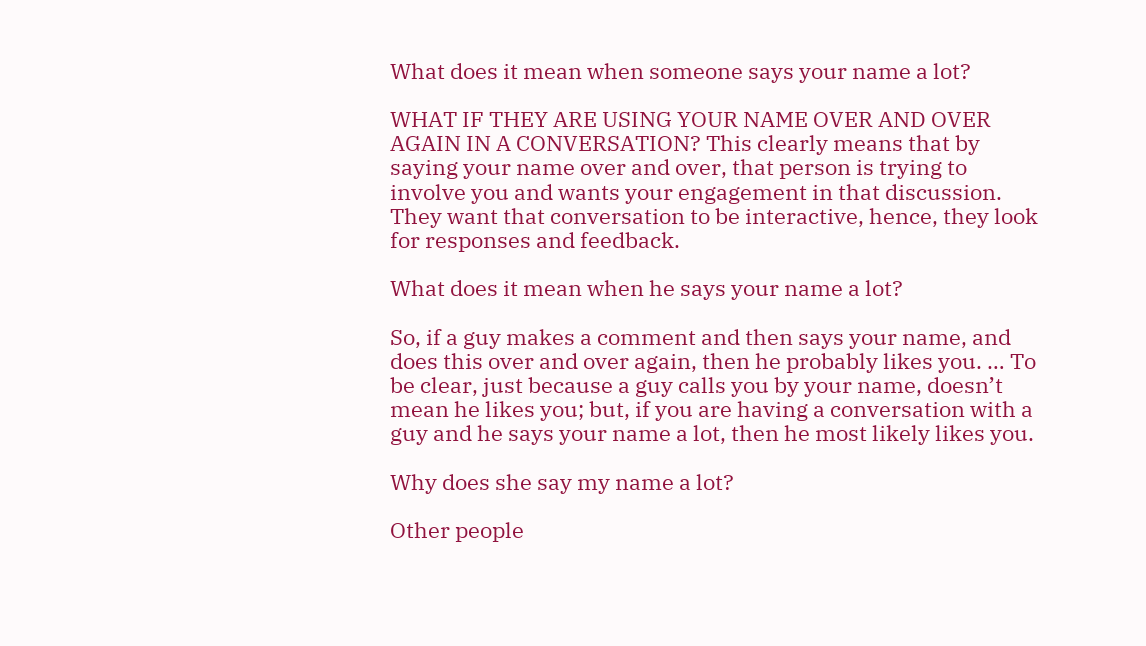What does it mean when someone says your name a lot?

WHAT IF THEY ARE USING YOUR NAME OVER AND OVER AGAIN IN A CONVERSATION? This clearly means that by saying your name over and over, that person is trying to involve you and wants your engagement in that discussion. They want that conversation to be interactive, hence, they look for responses and feedback.

What does it mean when he says your name a lot?

So, if a guy makes a comment and then says your name, and does this over and over again, then he probably likes you. … To be clear, just because a guy calls you by your name, doesn’t mean he likes you; but, if you are having a conversation with a guy and he says your name a lot, then he most likely likes you.

Why does she say my name a lot?

Other people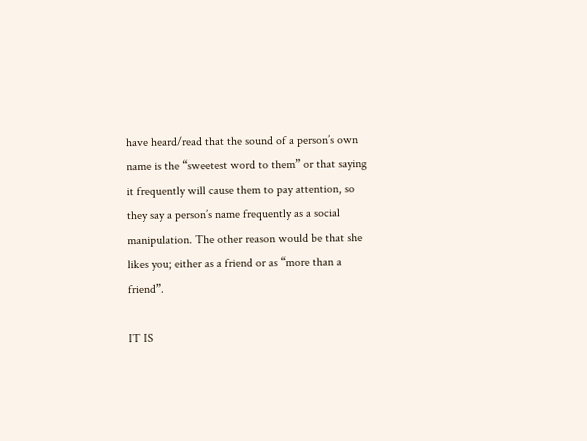have heard/read that the sound of a person’s own name is the “sweetest word to them” or that saying it frequently will cause them to pay attention, so they say a person’s name frequently as a social manipulation. The other reason would be that she likes you; either as a friend or as “more than a friend”.

IT IS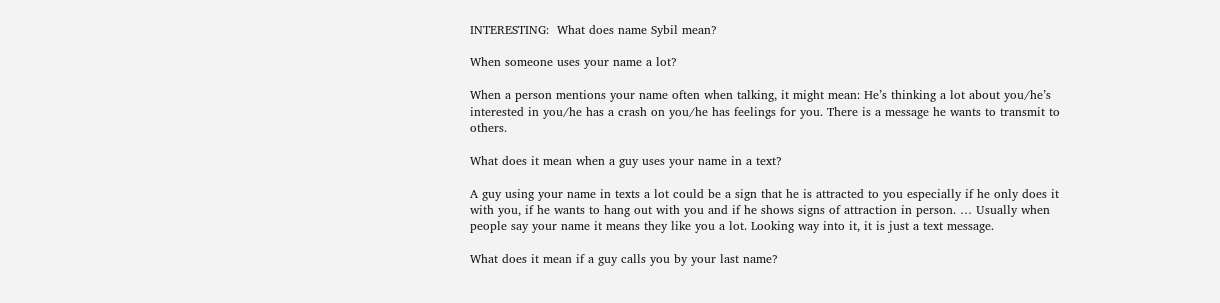INTERESTING:  What does name Sybil mean?

When someone uses your name a lot?

When a person mentions your name often when talking, it might mean: He’s thinking a lot about you/he’s interested in you/he has a crash on you/he has feelings for you. There is a message he wants to transmit to others.

What does it mean when a guy uses your name in a text?

A guy using your name in texts a lot could be a sign that he is attracted to you especially if he only does it with you, if he wants to hang out with you and if he shows signs of attraction in person. … Usually when people say your name it means they like you a lot. Looking way into it, it is just a text message.

What does it mean if a guy calls you by your last name?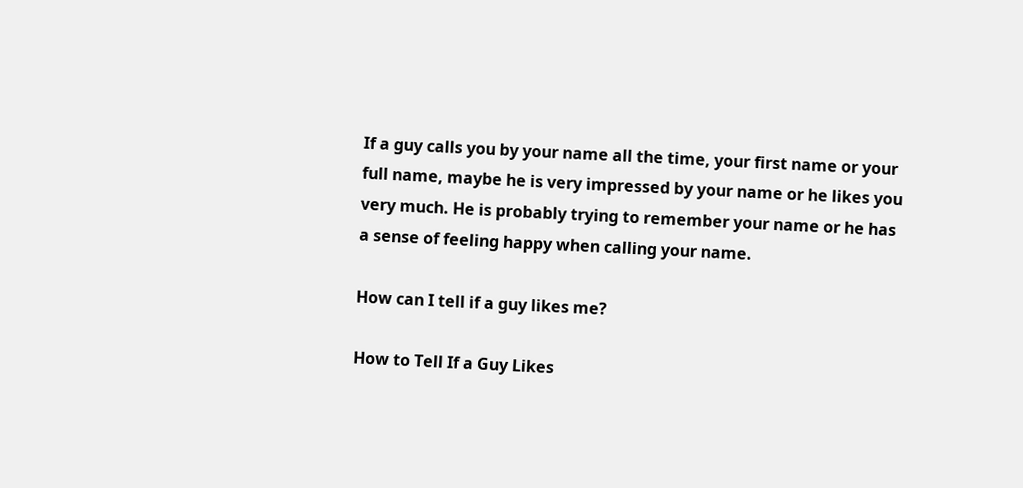If a guy calls you by your name all the time, your first name or your full name, maybe he is very impressed by your name or he likes you very much. He is probably trying to remember your name or he has a sense of feeling happy when calling your name.

How can I tell if a guy likes me?

How to Tell If a Guy Likes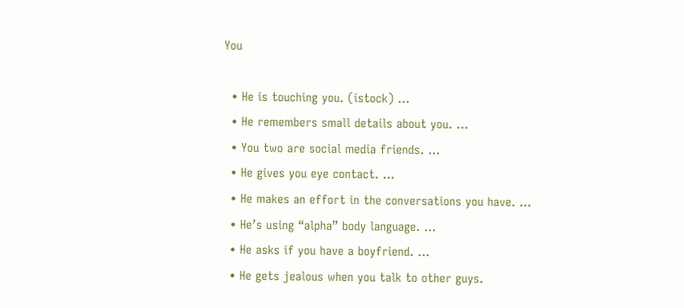You

  • He is touching you. (istock) …
  • He remembers small details about you. …
  • You two are social media friends. …
  • He gives you eye contact. …
  • He makes an effort in the conversations you have. …
  • He’s using “alpha” body language. …
  • He asks if you have a boyfriend. …
  • He gets jealous when you talk to other guys.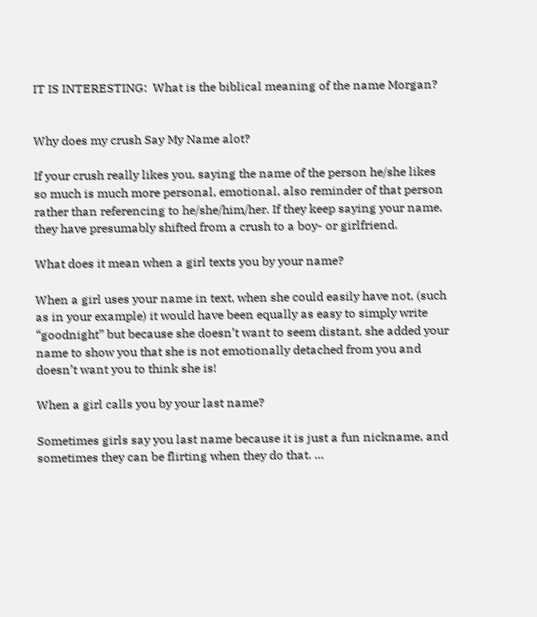IT IS INTERESTING:  What is the biblical meaning of the name Morgan?


Why does my crush Say My Name alot?

If your crush really likes you, saying the name of the person he/she likes so much is much more personal, emotional, also reminder of that person rather than referencing to he/she/him/her. If they keep saying your name, they have presumably shifted from a crush to a boy- or girlfriend.

What does it mean when a girl texts you by your name?

When a girl uses your name in text, when she could easily have not, (such as in your example) it would have been equally as easy to simply write “goodnight” but because she doesn’t want to seem distant, she added your name to show you that she is not emotionally detached from you and doesn’t want you to think she is!

When a girl calls you by your last name?

Sometimes girls say you last name because it is just a fun nickname, and sometimes they can be flirting when they do that. …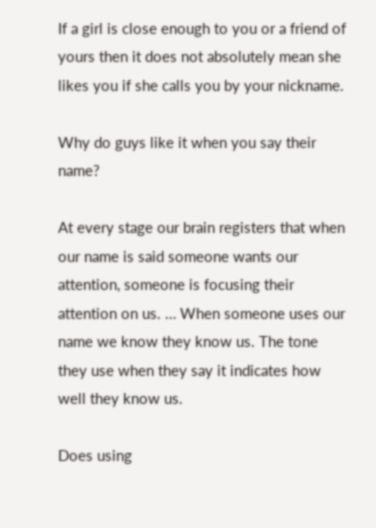If a girl is close enough to you or a friend of yours then it does not absolutely mean she likes you if she calls you by your nickname.

Why do guys like it when you say their name?

At every stage our brain registers that when our name is said someone wants our attention, someone is focusing their attention on us. … When someone uses our name we know they know us. The tone they use when they say it indicates how well they know us.

Does using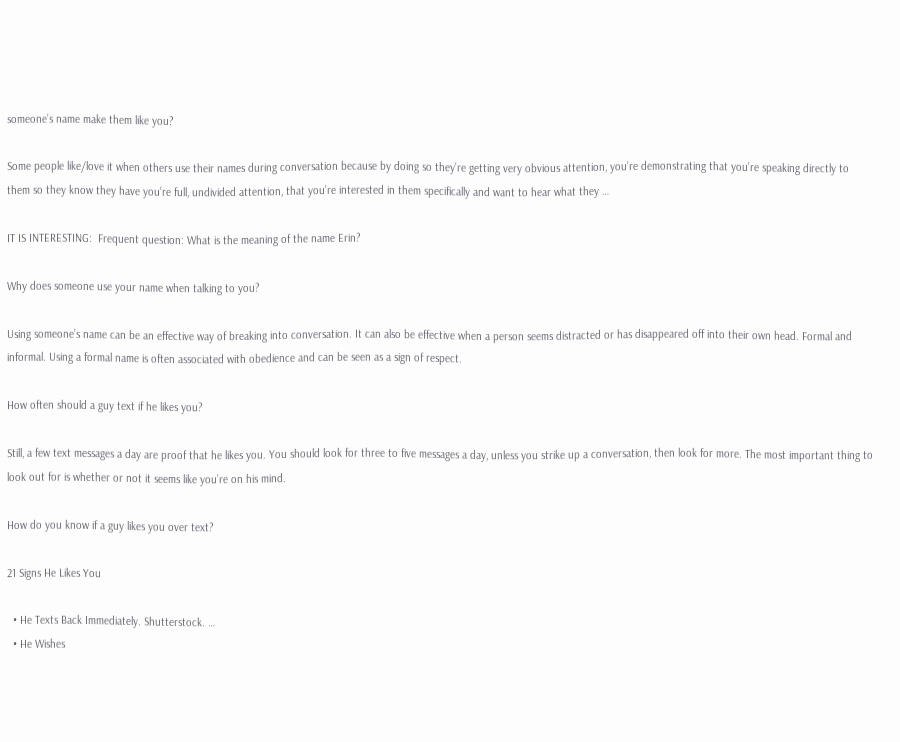someone’s name make them like you?

Some people like/love it when others use their names during conversation because by doing so they’re getting very obvious attention, you’re demonstrating that you’re speaking directly to them so they know they have you’re full, undivided attention, that you’re interested in them specifically and want to hear what they …

IT IS INTERESTING:  Frequent question: What is the meaning of the name Erin?

Why does someone use your name when talking to you?

Using someone’s name can be an effective way of breaking into conversation. It can also be effective when a person seems distracted or has disappeared off into their own head. Formal and informal. Using a formal name is often associated with obedience and can be seen as a sign of respect.

How often should a guy text if he likes you?

Still, a few text messages a day are proof that he likes you. You should look for three to five messages a day, unless you strike up a conversation, then look for more. The most important thing to look out for is whether or not it seems like you’re on his mind.

How do you know if a guy likes you over text?

21 Signs He Likes You

  • He Texts Back Immediately. Shutterstock. …
  • He Wishes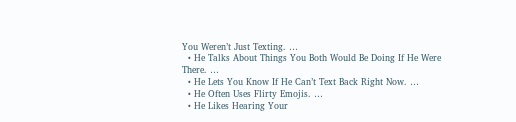You Weren’t Just Texting. …
  • He Talks About Things You Both Would Be Doing If He Were There. …
  • He Lets You Know If He Can’t Text Back Right Now. …
  • He Often Uses Flirty Emojis. …
  • He Likes Hearing Your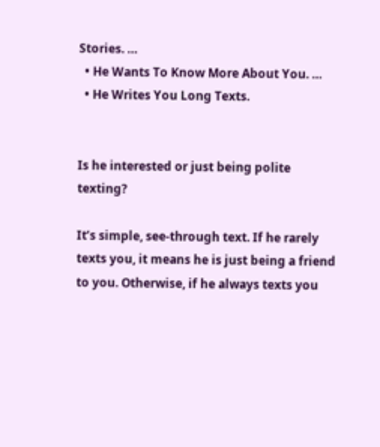Stories. …
  • He Wants To Know More About You. …
  • He Writes You Long Texts.


Is he interested or just being polite texting?

It’s simple, see-through text. If he rarely texts you, it means he is just being a friend to you. Otherwise, if he always texts you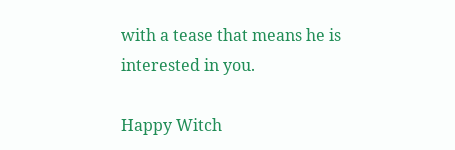with a tease that means he is interested in you.

Happy Witch